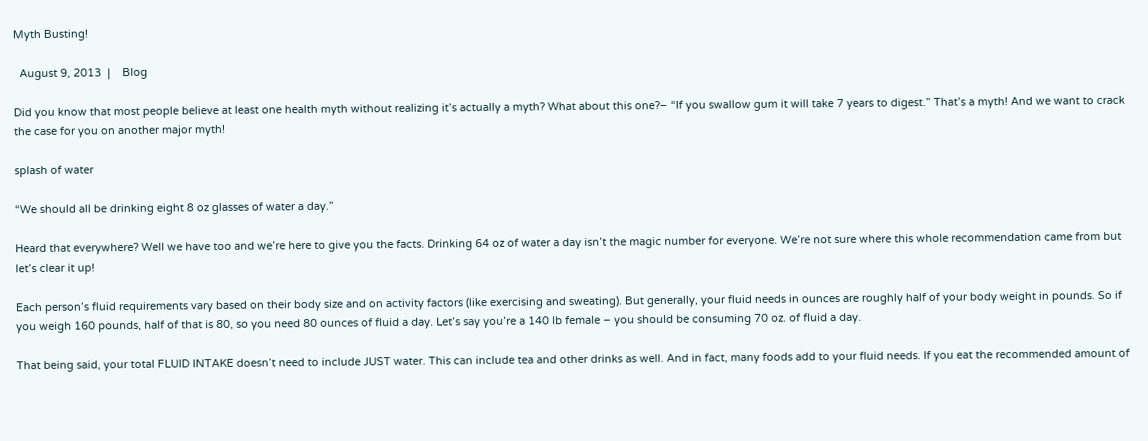Myth Busting!

  August 9, 2013  |    Blog

Did you know that most people believe at least one health myth without realizing it’s actually a myth? What about this one?– “If you swallow gum it will take 7 years to digest.” That’s a myth! And we want to crack the case for you on another major myth!

splash of water

“We should all be drinking eight 8 oz glasses of water a day.”

Heard that everywhere? Well we have too and we’re here to give you the facts. Drinking 64 oz of water a day isn’t the magic number for everyone. We’re not sure where this whole recommendation came from but let’s clear it up!

Each person’s fluid requirements vary based on their body size and on activity factors (like exercising and sweating). But generally, your fluid needs in ounces are roughly half of your body weight in pounds. So if you weigh 160 pounds, half of that is 80, so you need 80 ounces of fluid a day. Let’s say you’re a 140 lb female – you should be consuming 70 oz. of fluid a day.

That being said, your total FLUID INTAKE doesn’t need to include JUST water. This can include tea and other drinks as well. And in fact, many foods add to your fluid needs. If you eat the recommended amount of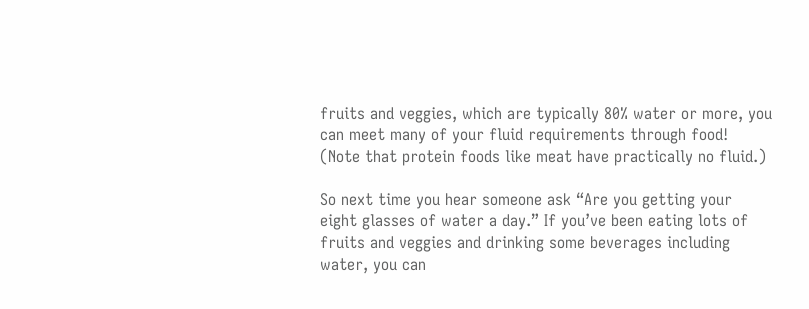fruits and veggies, which are typically 80% water or more, you can meet many of your fluid requirements through food! (Note that protein foods like meat have practically no fluid.)

So next time you hear someone ask “Are you getting your eight glasses of water a day.” If you’ve been eating lots of fruits and veggies and drinking some beverages including water, you can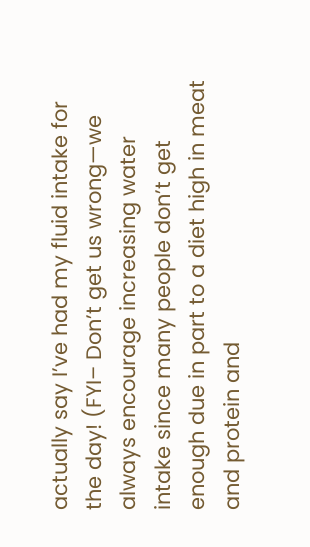actually say I’ve had my fluid intake for the day! (FYI– Don’t get us wrong—we always encourage increasing water intake since many people don’t get enough due in part to a diet high in meat and protein and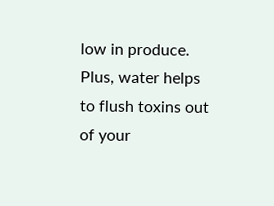low in produce. Plus, water helps to flush toxins out of your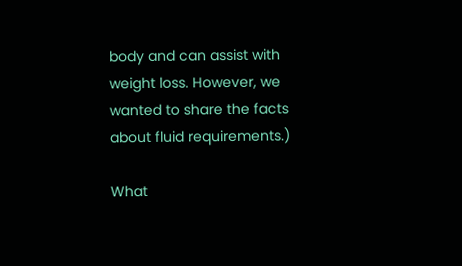body and can assist with weight loss. However, we wanted to share the facts about fluid requirements.)

What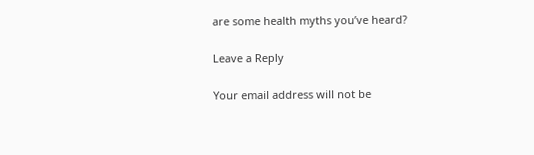are some health myths you’ve heard?

Leave a Reply

Your email address will not be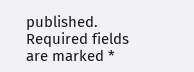published. Required fields are marked *